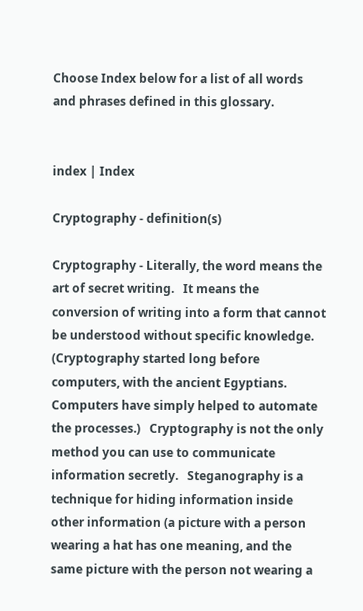Choose Index below for a list of all words and phrases defined in this glossary.


index | Index

Cryptography - definition(s)

Cryptography - Literally, the word means the art of secret writing.   It means the conversion of writing into a form that cannot be understood without specific knowledge.   (Cryptography started long before computers, with the ancient Egyptians. Computers have simply helped to automate the processes.)   Cryptography is not the only method you can use to communicate information secretly.   Steganography is a technique for hiding information inside other information (a picture with a person wearing a hat has one meaning, and the same picture with the person not wearing a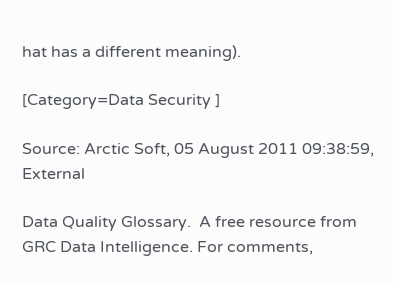hat has a different meaning).

[Category=Data Security ]

Source: Arctic Soft, 05 August 2011 09:38:59, External

Data Quality Glossary.  A free resource from GRC Data Intelligence. For comments,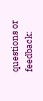questions or feedback: